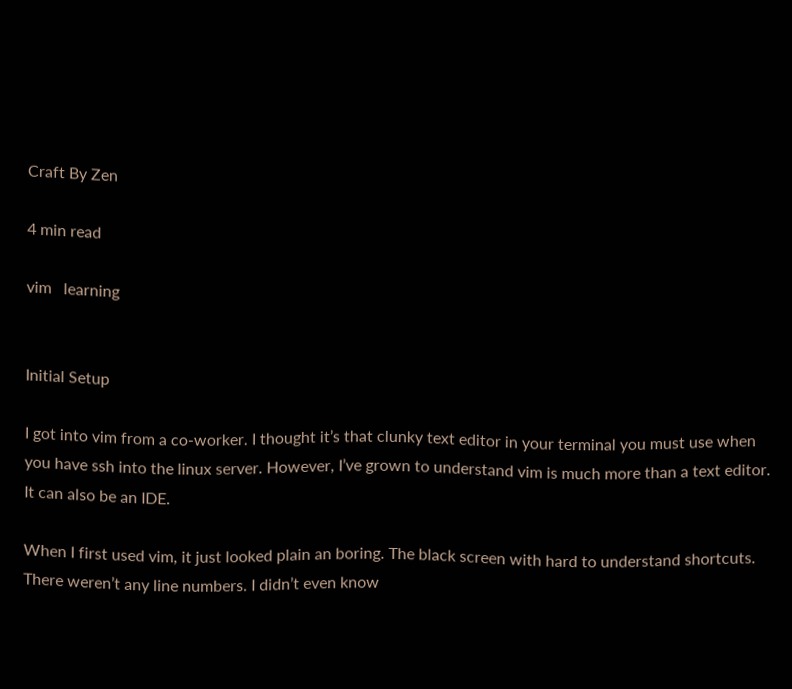Craft By Zen

4 min read

vim   learning


Initial Setup

I got into vim from a co-worker. I thought it’s that clunky text editor in your terminal you must use when you have ssh into the linux server. However, I’ve grown to understand vim is much more than a text editor. It can also be an IDE.

When I first used vim, it just looked plain an boring. The black screen with hard to understand shortcuts. There weren’t any line numbers. I didn’t even know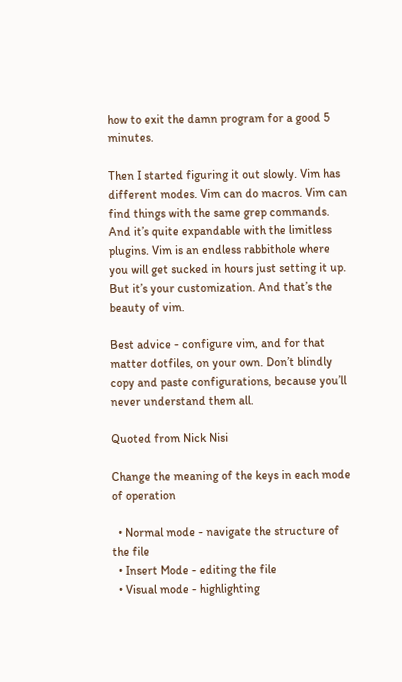how to exit the damn program for a good 5 minutes.

Then I started figuring it out slowly. Vim has different modes. Vim can do macros. Vim can find things with the same grep commands. And it’s quite expandable with the limitless plugins. Vim is an endless rabbithole where you will get sucked in hours just setting it up. But it’s your customization. And that’s the beauty of vim.

Best advice - configure vim, and for that matter dotfiles, on your own. Don’t blindly copy and paste configurations, because you’ll never understand them all.

Quoted from Nick Nisi

Change the meaning of the keys in each mode of operation

  • Normal mode - navigate the structure of the file
  • Insert Mode - editing the file
  • Visual mode - highlighting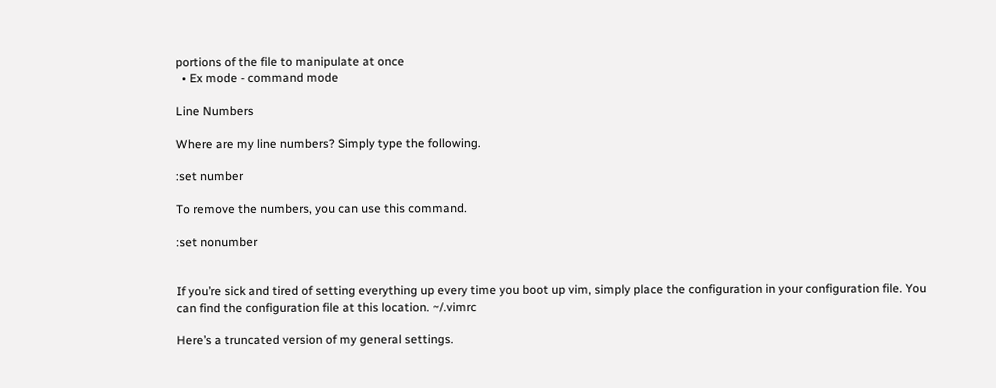portions of the file to manipulate at once
  • Ex mode - command mode

Line Numbers

Where are my line numbers? Simply type the following.

:set number

To remove the numbers, you can use this command.

:set nonumber


If you’re sick and tired of setting everything up every time you boot up vim, simply place the configuration in your configuration file. You can find the configuration file at this location. ~/.vimrc

Here’s a truncated version of my general settings.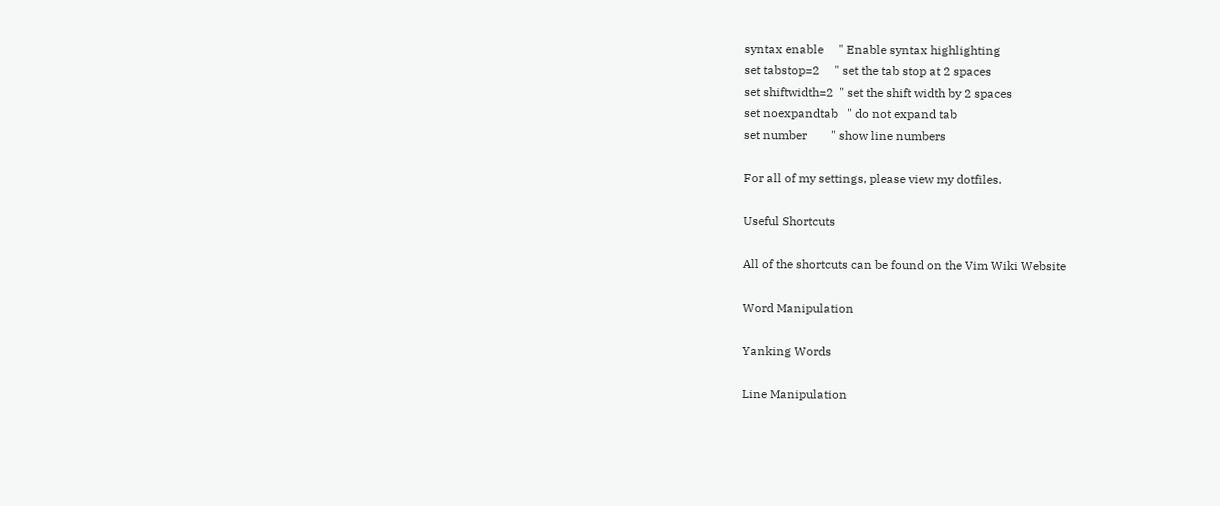syntax enable     " Enable syntax highlighting
set tabstop=2     " set the tab stop at 2 spaces
set shiftwidth=2  " set the shift width by 2 spaces
set noexpandtab   " do not expand tab
set number        " show line numbers

For all of my settings, please view my dotfiles.

Useful Shortcuts

All of the shortcuts can be found on the Vim Wiki Website

Word Manipulation

Yanking Words

Line Manipulation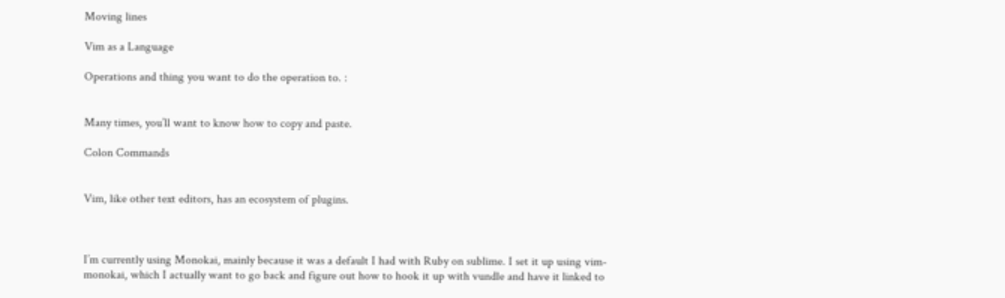Moving lines

Vim as a Language

Operations and thing you want to do the operation to. :


Many times, you’ll want to know how to copy and paste.

Colon Commands


Vim, like other text editors, has an ecosystem of plugins.



I’m currently using Monokai, mainly because it was a default I had with Ruby on sublime. I set it up using vim-monokai, which I actually want to go back and figure out how to hook it up with vundle and have it linked to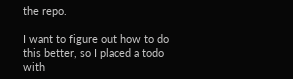the repo.

I want to figure out how to do this better, so I placed a todo with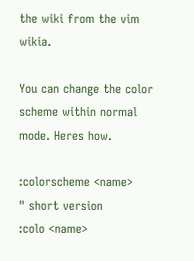the wiki from the vim wikia.

You can change the color scheme within normal mode. Heres how.

:colorscheme <name>
" short version
:colo <name>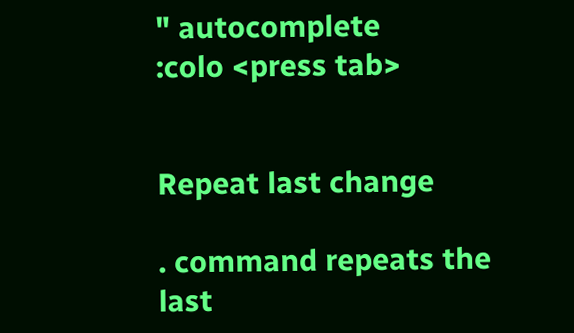" autocomplete
:colo <press tab>


Repeat last change

. command repeats the last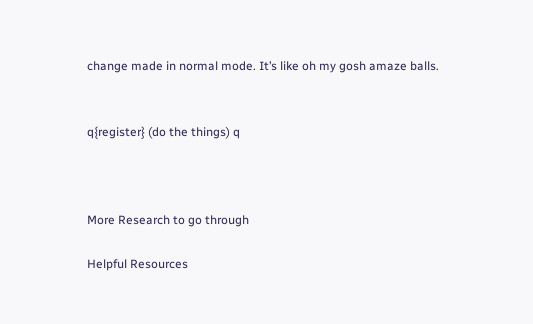change made in normal mode. It’s like oh my gosh amaze balls.


q{register} (do the things) q



More Research to go through

Helpful Resources